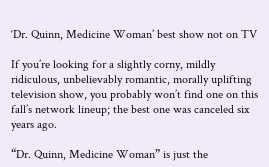‘Dr. Quinn, Medicine Woman’ best show not on TV

If you’re looking for a slightly corny, mildly ridiculous, unbelievably romantic, morally uplifting television show, you probably won’t find one on this fall’s network lineup; the best one was canceled six years ago.

“Dr. Quinn, Medicine Woman” is just the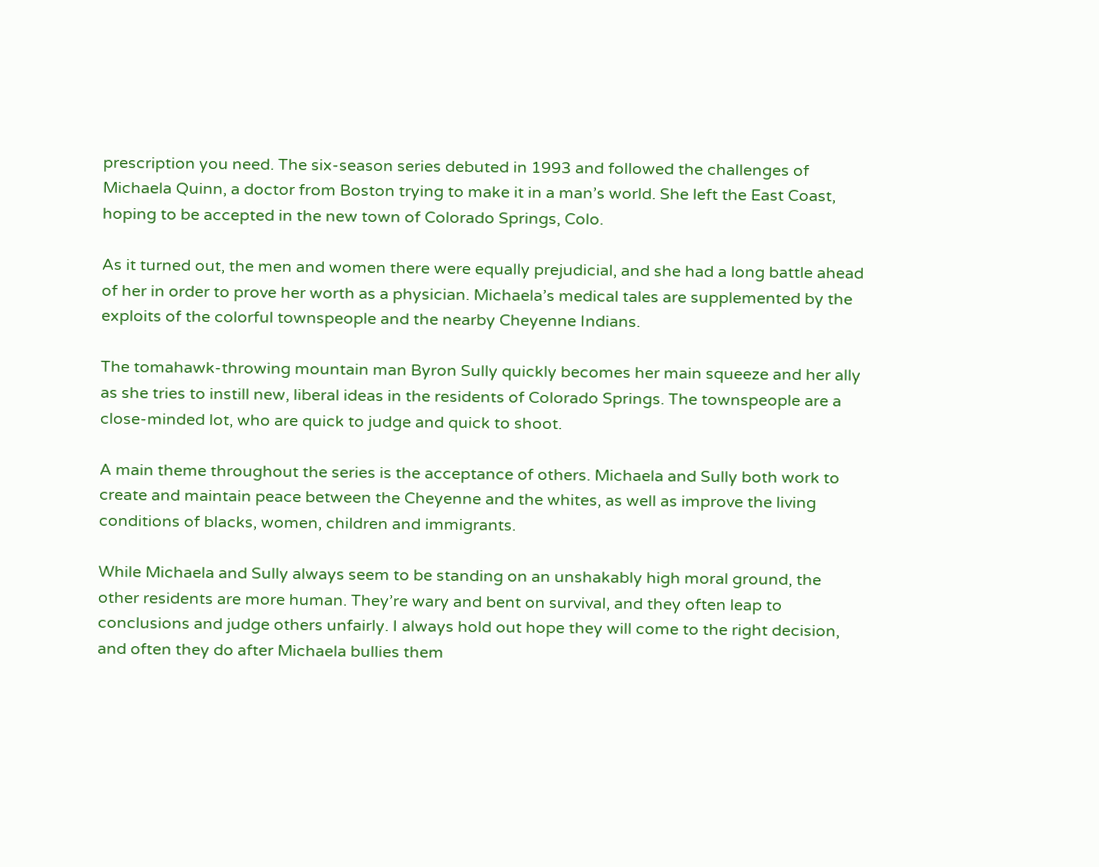prescription you need. The six-season series debuted in 1993 and followed the challenges of Michaela Quinn, a doctor from Boston trying to make it in a man’s world. She left the East Coast, hoping to be accepted in the new town of Colorado Springs, Colo.

As it turned out, the men and women there were equally prejudicial, and she had a long battle ahead of her in order to prove her worth as a physician. Michaela’s medical tales are supplemented by the exploits of the colorful townspeople and the nearby Cheyenne Indians.

The tomahawk-throwing mountain man Byron Sully quickly becomes her main squeeze and her ally as she tries to instill new, liberal ideas in the residents of Colorado Springs. The townspeople are a close-minded lot, who are quick to judge and quick to shoot.

A main theme throughout the series is the acceptance of others. Michaela and Sully both work to create and maintain peace between the Cheyenne and the whites, as well as improve the living conditions of blacks, women, children and immigrants.

While Michaela and Sully always seem to be standing on an unshakably high moral ground, the other residents are more human. They’re wary and bent on survival, and they often leap to conclusions and judge others unfairly. I always hold out hope they will come to the right decision, and often they do after Michaela bullies them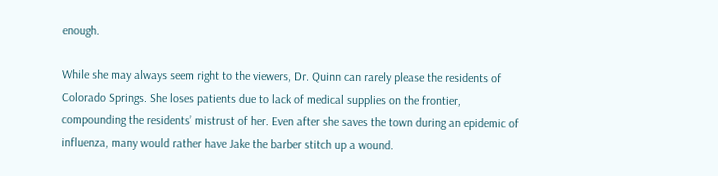enough.

While she may always seem right to the viewers, Dr. Quinn can rarely please the residents of Colorado Springs. She loses patients due to lack of medical supplies on the frontier, compounding the residents’ mistrust of her. Even after she saves the town during an epidemic of influenza, many would rather have Jake the barber stitch up a wound.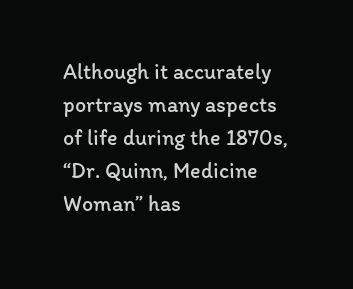Although it accurately portrays many aspects of life during the 1870s, “Dr. Quinn, Medicine Woman” has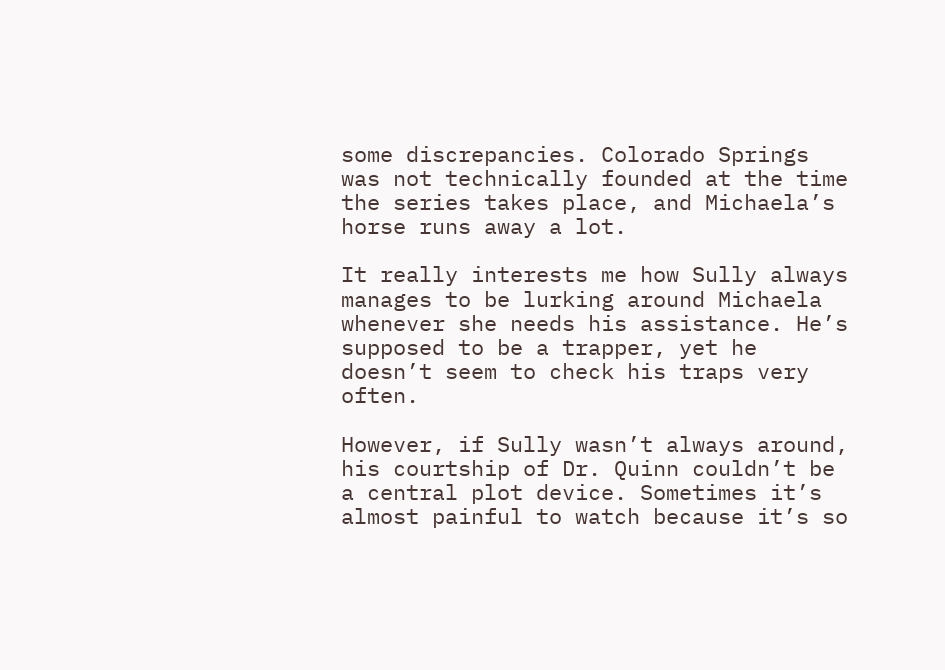some discrepancies. Colorado Springs was not technically founded at the time the series takes place, and Michaela’s horse runs away a lot.

It really interests me how Sully always manages to be lurking around Michaela whenever she needs his assistance. He’s supposed to be a trapper, yet he doesn’t seem to check his traps very often.

However, if Sully wasn’t always around, his courtship of Dr. Quinn couldn’t be a central plot device. Sometimes it’s almost painful to watch because it’s so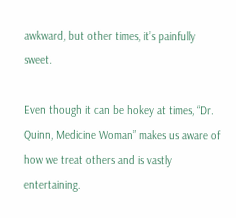awkward, but other times, it’s painfully sweet.

Even though it can be hokey at times, “Dr. Quinn, Medicine Woman” makes us aware of how we treat others and is vastly entertaining.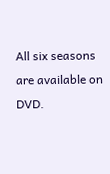All six seasons are available on DVD.